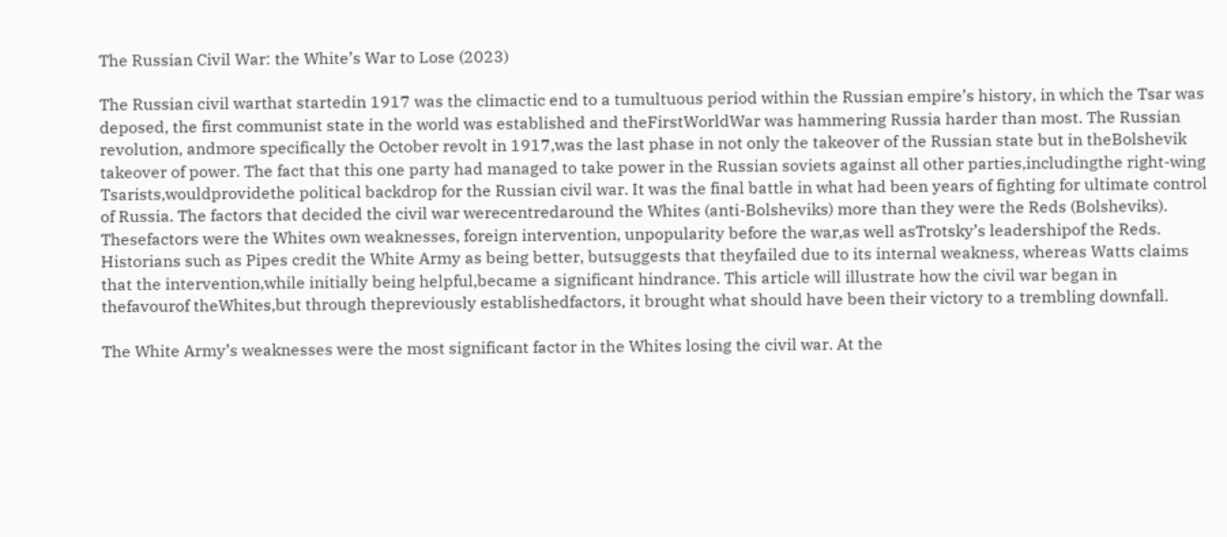The Russian Civil War: the White’s War to Lose (2023)

The Russian civil warthat startedin 1917 was the climactic end to a tumultuous period within the Russian empire’s history, in which the Tsar was deposed, the first communist state in the world was established and theFirstWorldWar was hammering Russia harder than most. The Russian revolution, andmore specifically the October revolt in 1917,was the last phase in not only the takeover of the Russian state but in theBolshevik takeover of power. The fact that this one party had managed to take power in the Russian soviets against all other parties,includingthe right-wing Tsarists,wouldprovidethe political backdrop for the Russian civil war. It was the final battle in what had been years of fighting for ultimate control of Russia. The factors that decided the civil war werecentredaround the Whites (anti-Bolsheviks) more than they were the Reds (Bolsheviks). Thesefactors were the Whites own weaknesses, foreign intervention, unpopularity before the war,as well asTrotsky’s leadershipof the Reds. Historians such as Pipes credit the White Army as being better, butsuggests that theyfailed due to its internal weakness, whereas Watts claims that the intervention,while initially being helpful,became a significant hindrance. This article will illustrate how the civil war began in thefavourof theWhites,but through thepreviously establishedfactors, it brought what should have been their victory to a trembling downfall.

The White Army’s weaknesses were the most significant factor in the Whites losing the civil war. At the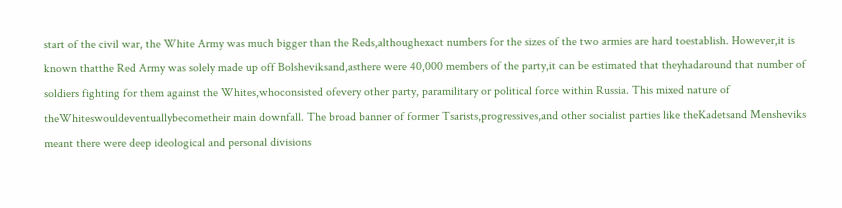start of the civil war, the White Army was much bigger than the Reds,althoughexact numbers for the sizes of the two armies are hard toestablish. However,it is known thatthe Red Army was solely made up off Bolsheviksand,asthere were 40,000 members of the party,it can be estimated that theyhadaround that number of soldiers fighting for them against the Whites,whoconsisted ofevery other party, paramilitary or political force within Russia. This mixed nature of theWhiteswouldeventuallybecometheir main downfall. The broad banner of former Tsarists,progressives,and other socialist parties like theKadetsand Mensheviks meant there were deep ideological and personal divisions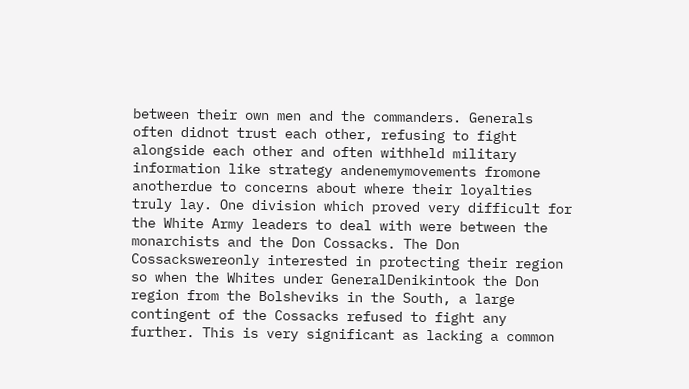between their own men and the commanders. Generals often didnot trust each other, refusing to fight alongside each other and often withheld military information like strategy andenemymovements fromone anotherdue to concerns about where their loyalties truly lay. One division which proved very difficult for the White Army leaders to deal with were between the monarchists and the Don Cossacks. The Don Cossackswereonly interested in protecting their region so when the Whites under GeneralDenikintook the Don region from the Bolsheviks in the South, a large contingent of the Cossacks refused to fight any further. This is very significant as lacking a common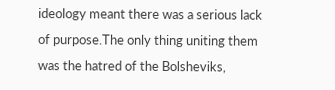ideology meant there was a serious lack of purpose.The only thing uniting them was the hatred of the Bolsheviks,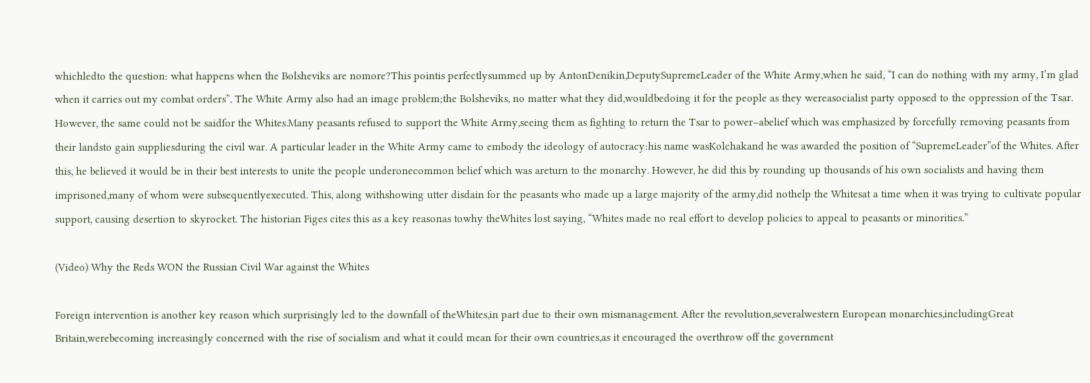whichledto the question: what happens when the Bolsheviks are nomore?This pointis perfectlysummed up by AntonDenikin,DeputySupremeLeader of the White Army,when he said, “I can do nothing with my army, I’m glad when it carries out my combat orders”. The White Army also had an image problem;the Bolsheviks, no matter what they did,wouldbedoing it for the people as they wereasocialist party opposed to the oppression of the Tsar. However, the same could not be saidfor the Whites.Many peasants refused to support the White Army,seeing them as fighting to return the Tsar to power–abelief which was emphasized by forcefully removing peasants from their landsto gain suppliesduring the civil war. A particular leader in the White Army came to embody the ideology of autocracy:his name wasKolchakand he was awarded the position of “SupremeLeader”of the Whites. After this, he believed it would be in their best interests to unite the people underonecommon belief which was areturn to the monarchy. However, he did this by rounding up thousands of his own socialists and having them imprisoned,many of whom were subsequentlyexecuted. This, along withshowing utter disdain for the peasants who made up a large majority of the army,did nothelp the Whitesat a time when it was trying to cultivate popular support, causing desertion to skyrocket. The historian Figes cites this as a key reasonas towhy theWhites lost saying, “Whites made no real effort to develop policies to appeal to peasants or minorities.”

(Video) Why the Reds WON the Russian Civil War against the Whites

Foreign intervention is another key reason which surprisingly led to the downfall of theWhites,in part due to their own mismanagement. After the revolution,severalwestern European monarchies,includingGreat Britain,werebecoming increasingly concerned with the rise of socialism and what it could mean for their own countries,as it encouraged the overthrow off the government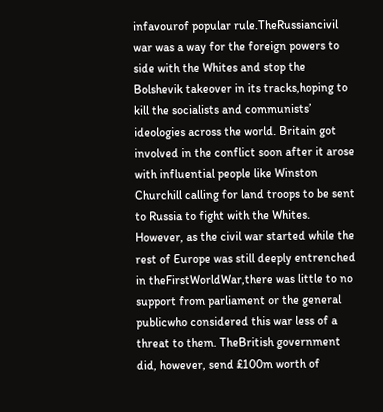infavourof popular rule.TheRussiancivil war was a way for the foreign powers to side with the Whites and stop the Bolshevik takeover in its tracks,hoping to kill the socialists and communists’ ideologies across the world. Britain got involved in the conflict soon after it arose with influential people like Winston Churchill calling for land troops to be sent to Russia to fight with the Whites. However, as the civil war started while the rest of Europe was still deeply entrenched in theFirstWorldWar,there was little to no support from parliament or the general publicwho considered this war less of a threat to them. TheBritish government did, however, send £100m worth of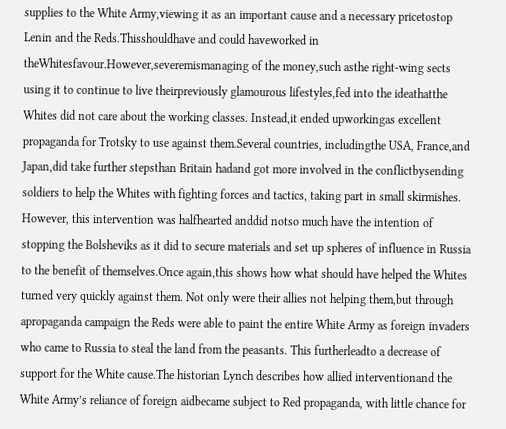supplies to the White Army,viewing it as an important cause and a necessary pricetostop Lenin and the Reds.Thisshouldhave and could haveworked in theWhitesfavour.However,severemismanaging of the money,such asthe right-wing sects using it to continue to live theirpreviously glamourous lifestyles,fed into the ideathatthe Whites did not care about the working classes. Instead,it ended upworkingas excellent propaganda for Trotsky to use against them.Several countries, includingthe USA, France,and Japan,did take further stepsthan Britain hadand got more involved in the conflictbysending soldiers to help the Whites with fighting forces and tactics, taking part in small skirmishes. However, this intervention was halfhearted anddid notso much have the intention of stopping the Bolsheviks as it did to secure materials and set up spheres of influence in Russia to the benefit of themselves.Once again,this shows how what should have helped the Whites turned very quickly against them. Not only were their allies not helping them,but through apropaganda campaign the Reds were able to paint the entire White Army as foreign invaders who came to Russia to steal the land from the peasants. This furtherleadto a decrease of support for the White cause.The historian Lynch describes how allied interventionand the White Army’s reliance of foreign aidbecame subject to Red propaganda, with little chance for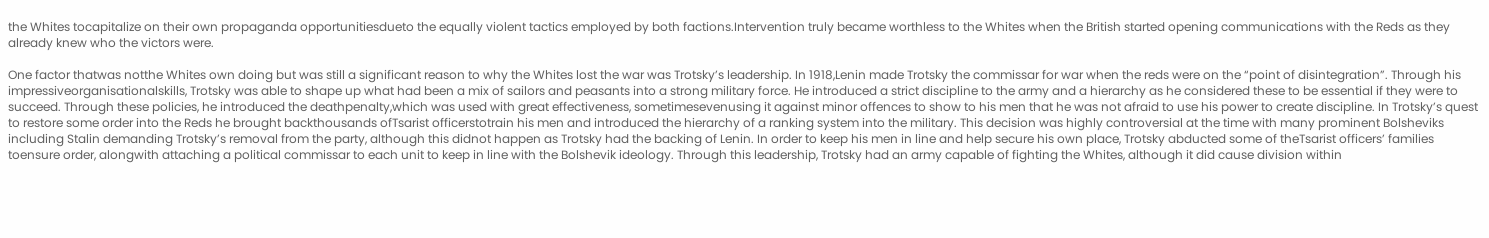the Whites tocapitalize on their own propaganda opportunitiesdueto the equally violent tactics employed by both factions.Intervention truly became worthless to the Whites when the British started opening communications with the Reds as they already knew who the victors were.

One factor thatwas notthe Whites own doing but was still a significant reason to why the Whites lost the war was Trotsky’s leadership. In 1918,Lenin made Trotsky the commissar for war when the reds were on the “point of disintegration”. Through his impressiveorganisationalskills, Trotsky was able to shape up what had been a mix of sailors and peasants into a strong military force. He introduced a strict discipline to the army and a hierarchy as he considered these to be essential if they were to succeed. Through these policies, he introduced the deathpenalty,which was used with great effectiveness, sometimesevenusing it against minor offences to show to his men that he was not afraid to use his power to create discipline. In Trotsky’s quest to restore some order into the Reds he brought backthousands ofTsarist officerstotrain his men and introduced the hierarchy of a ranking system into the military. This decision was highly controversial at the time with many prominent Bolsheviks including Stalin demanding Trotsky’s removal from the party, although this didnot happen as Trotsky had the backing of Lenin. In order to keep his men in line and help secure his own place, Trotsky abducted some of theTsarist officers’ families toensure order, alongwith attaching a political commissar to each unit to keep in line with the Bolshevik ideology. Through this leadership, Trotsky had an army capable of fighting the Whites, although it did cause division within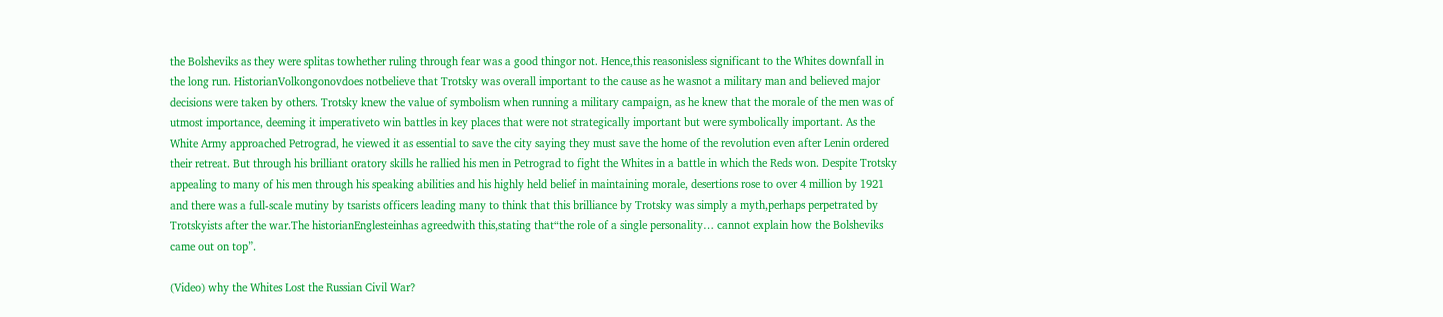the Bolsheviks as they were splitas towhether ruling through fear was a good thingor not. Hence,this reasonisless significant to the Whites downfall in the long run. HistorianVolkongonovdoes notbelieve that Trotsky was overall important to the cause as he wasnot a military man and believed major decisions were taken by others. Trotsky knew the value of symbolism when running a military campaign, as he knew that the morale of the men was of utmost importance, deeming it imperativeto win battles in key places that were not strategically important but were symbolically important. As the White Army approached Petrograd, he viewed it as essential to save the city saying they must save the home of the revolution even after Lenin ordered their retreat. But through his brilliant oratory skills he rallied his men in Petrograd to fight the Whites in a battle in which the Reds won. Despite Trotsky appealing to many of his men through his speaking abilities and his highly held belief in maintaining morale, desertions rose to over 4 million by 1921 and there was a full-scale mutiny by tsarists officers leading many to think that this brilliance by Trotsky was simply a myth,perhaps perpetrated by Trotskyists after the war.The historianEnglesteinhas agreedwith this,stating that“the role of a single personality… cannot explain how the Bolsheviks came out on top”.

(Video) why the Whites Lost the Russian Civil War?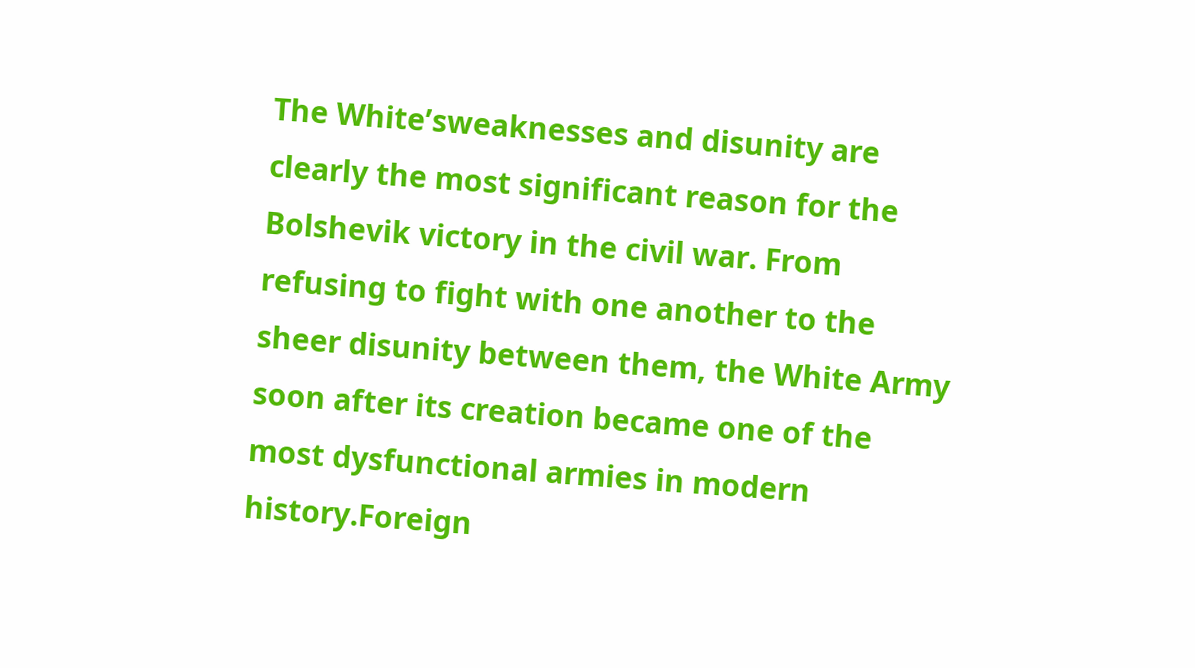The White’sweaknesses and disunity are clearly the most significant reason for the Bolshevik victory in the civil war. From refusing to fight with one another to the sheer disunity between them, the White Army soon after its creation became one of the most dysfunctional armies in modern history.Foreign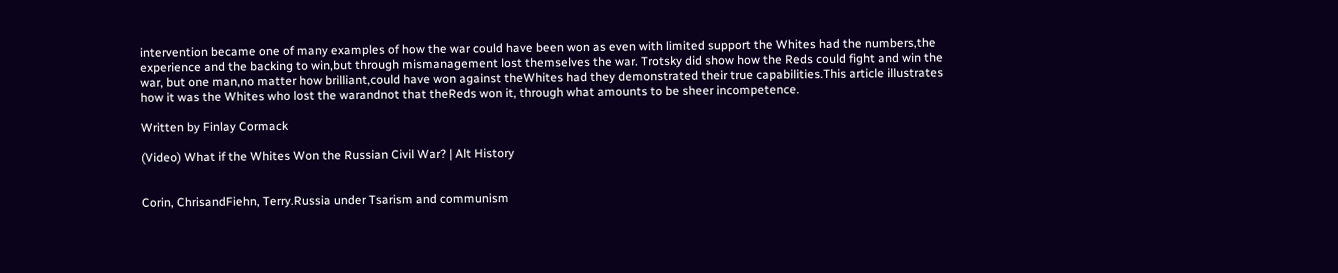intervention became one of many examples of how the war could have been won as even with limited support the Whites had the numbers,the experience and the backing to win,but through mismanagement lost themselves the war. Trotsky did show how the Reds could fight and win the war, but one man,no matter how brilliant,could have won against theWhites had they demonstrated their true capabilities.This article illustrates how it was the Whites who lost the warandnot that theReds won it, through what amounts to be sheer incompetence.

Written by Finlay Cormack

(Video) What if the Whites Won the Russian Civil War? | Alt History


Corin, ChrisandFiehn, Terry.Russia under Tsarism and communism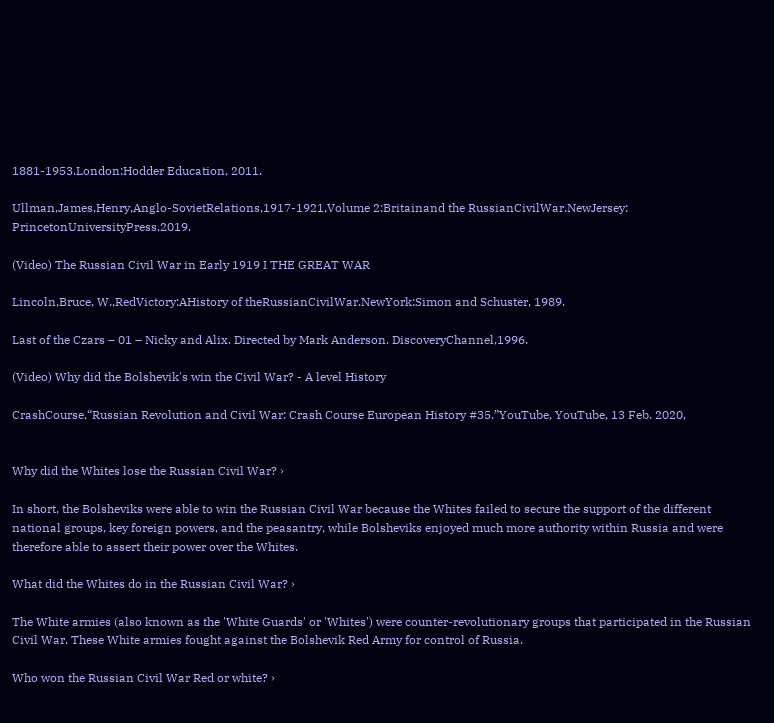1881-1953.London:Hodder Education, 2011.

Ullman,James,Henry,Anglo-SovietRelations,1917-1921,Volume 2:Britainand the RussianCivilWar.NewJersey: PrincetonUniversityPress,2019.

(Video) The Russian Civil War in Early 1919 I THE GREAT WAR

Lincoln,Bruce, W.,RedVictory:AHistory of theRussianCivilWar.NewYork:Simon and Schuster, 1989.

Last of the Czars – 01 – Nicky and Alix. Directed by Mark Anderson. DiscoveryChannel,1996.

(Video) Why did the Bolshevik's win the Civil War? - A level History

CrashCourse,“Russian Revolution and Civil War: Crash Course European History #35.”YouTube, YouTube, 13 Feb. 2020,


Why did the Whites lose the Russian Civil War? ›

In short, the Bolsheviks were able to win the Russian Civil War because the Whites failed to secure the support of the different national groups, key foreign powers, and the peasantry, while Bolsheviks enjoyed much more authority within Russia and were therefore able to assert their power over the Whites.

What did the Whites do in the Russian Civil War? ›

The White armies (also known as the 'White Guards' or 'Whites') were counter-revolutionary groups that participated in the Russian Civil War. These White armies fought against the Bolshevik Red Army for control of Russia.

Who won the Russian Civil War Red or white? ›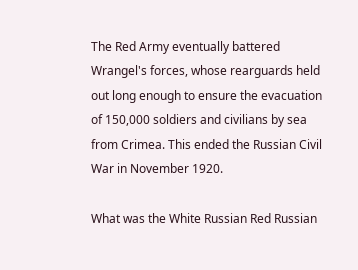The Red Army eventually battered Wrangel's forces, whose rearguards held out long enough to ensure the evacuation of 150,000 soldiers and civilians by sea from Crimea. This ended the Russian Civil War in November 1920.

What was the White Russian Red Russian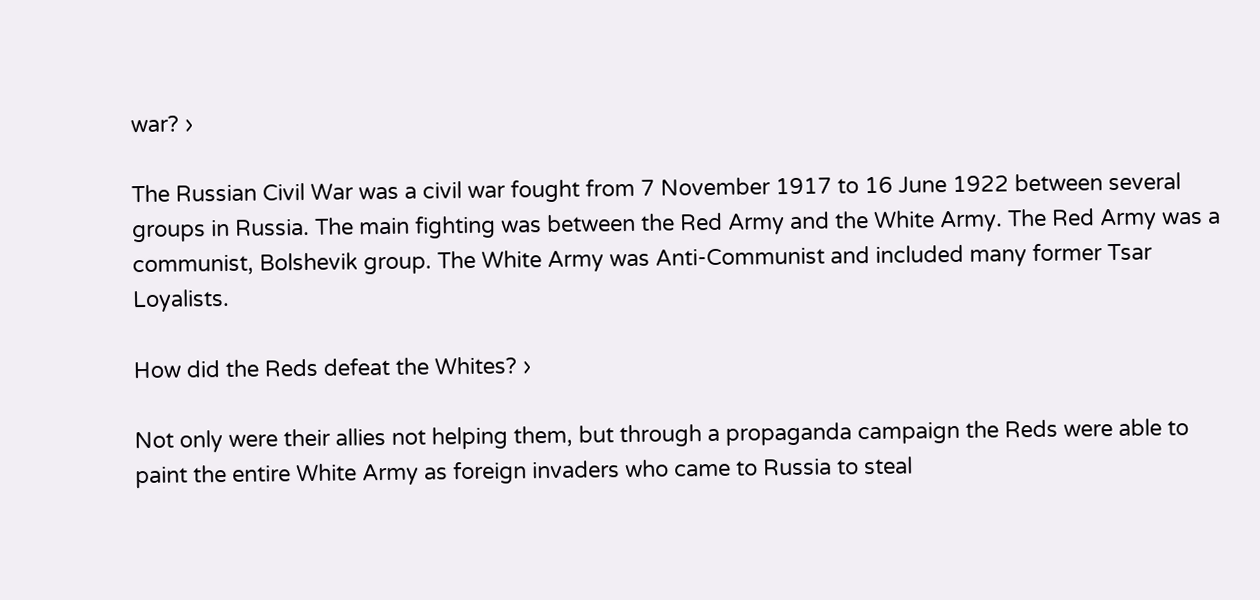war? ›

The Russian Civil War was a civil war fought from 7 November 1917 to 16 June 1922 between several groups in Russia. The main fighting was between the Red Army and the White Army. The Red Army was a communist, Bolshevik group. The White Army was Anti-Communist and included many former Tsar Loyalists.

How did the Reds defeat the Whites? ›

Not only were their allies not helping them, but through a propaganda campaign the Reds were able to paint the entire White Army as foreign invaders who came to Russia to steal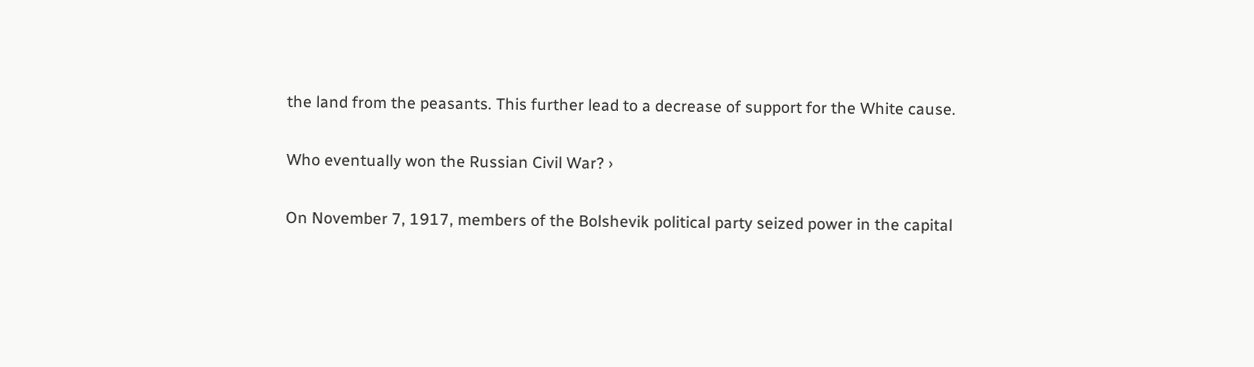the land from the peasants. This further lead to a decrease of support for the White cause.

Who eventually won the Russian Civil War? ›

On November 7, 1917, members of the Bolshevik political party seized power in the capital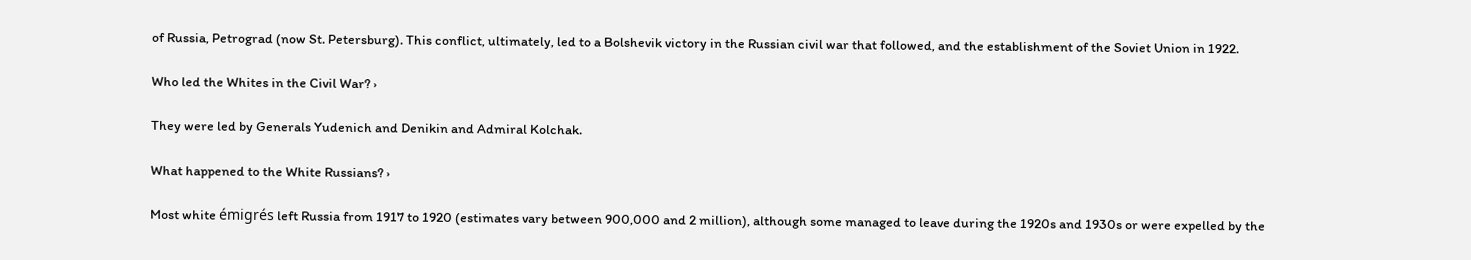of Russia, Petrograd (now St. Petersburg). This conflict, ultimately, led to a Bolshevik victory in the Russian civil war that followed, and the establishment of the Soviet Union in 1922.

Who led the Whites in the Civil War? ›

They were led by Generals Yudenich and Denikin and Admiral Kolchak.

What happened to the White Russians? ›

Most white émigrés left Russia from 1917 to 1920 (estimates vary between 900,000 and 2 million), although some managed to leave during the 1920s and 1930s or were expelled by the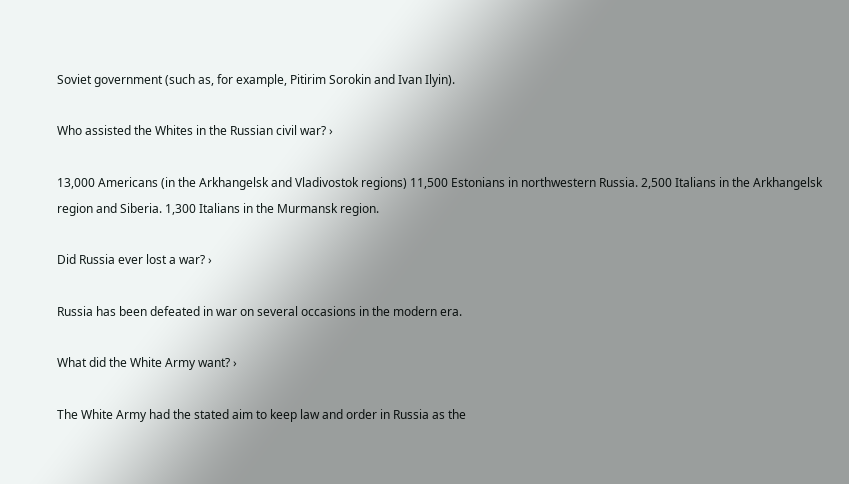Soviet government (such as, for example, Pitirim Sorokin and Ivan Ilyin).

Who assisted the Whites in the Russian civil war? ›

13,000 Americans (in the Arkhangelsk and Vladivostok regions) 11,500 Estonians in northwestern Russia. 2,500 Italians in the Arkhangelsk region and Siberia. 1,300 Italians in the Murmansk region.

Did Russia ever lost a war? ›

Russia has been defeated in war on several occasions in the modern era.

What did the White Army want? ›

The White Army had the stated aim to keep law and order in Russia as the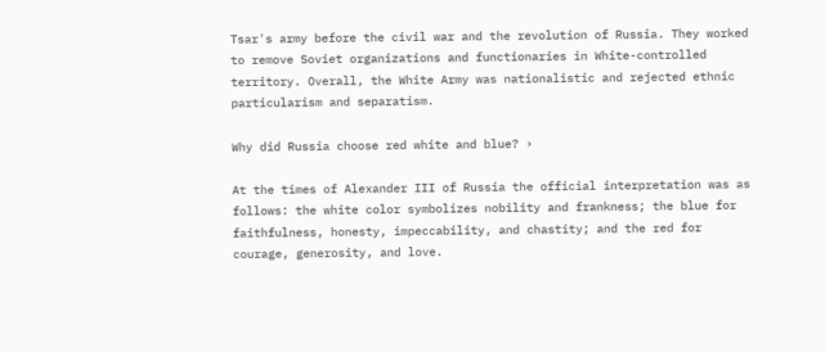Tsar's army before the civil war and the revolution of Russia. They worked to remove Soviet organizations and functionaries in White-controlled territory. Overall, the White Army was nationalistic and rejected ethnic particularism and separatism.

Why did Russia choose red white and blue? ›

At the times of Alexander III of Russia the official interpretation was as follows: the white color symbolizes nobility and frankness; the blue for faithfulness, honesty, impeccability, and chastity; and the red for courage, generosity, and love.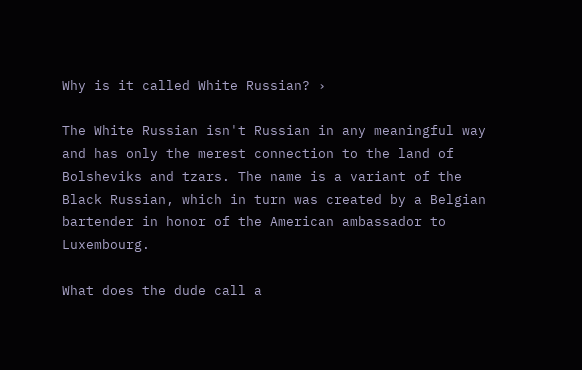Why is it called White Russian? ›

The White Russian isn't Russian in any meaningful way and has only the merest connection to the land of Bolsheviks and tzars. The name is a variant of the Black Russian, which in turn was created by a Belgian bartender in honor of the American ambassador to Luxembourg.

What does the dude call a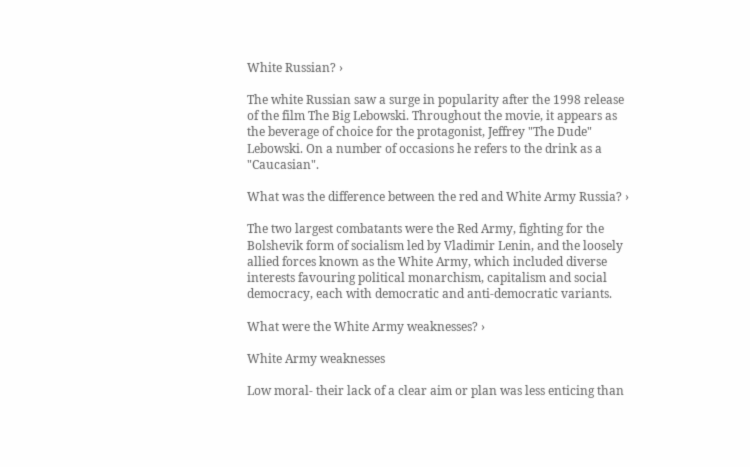White Russian? ›

The white Russian saw a surge in popularity after the 1998 release of the film The Big Lebowski. Throughout the movie, it appears as the beverage of choice for the protagonist, Jeffrey "The Dude" Lebowski. On a number of occasions he refers to the drink as a "Caucasian".

What was the difference between the red and White Army Russia? ›

The two largest combatants were the Red Army, fighting for the Bolshevik form of socialism led by Vladimir Lenin, and the loosely allied forces known as the White Army, which included diverse interests favouring political monarchism, capitalism and social democracy, each with democratic and anti-democratic variants.

What were the White Army weaknesses? ›

White Army weaknesses

Low moral- their lack of a clear aim or plan was less enticing than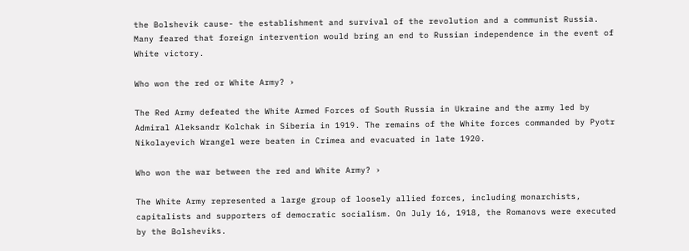the Bolshevik cause- the establishment and survival of the revolution and a communist Russia. Many feared that foreign intervention would bring an end to Russian independence in the event of White victory.

Who won the red or White Army? ›

The Red Army defeated the White Armed Forces of South Russia in Ukraine and the army led by Admiral Aleksandr Kolchak in Siberia in 1919. The remains of the White forces commanded by Pyotr Nikolayevich Wrangel were beaten in Crimea and evacuated in late 1920.

Who won the war between the red and White Army? ›

The White Army represented a large group of loosely allied forces, including monarchists, capitalists and supporters of democratic socialism. On July 16, 1918, the Romanovs were executed by the Bolsheviks.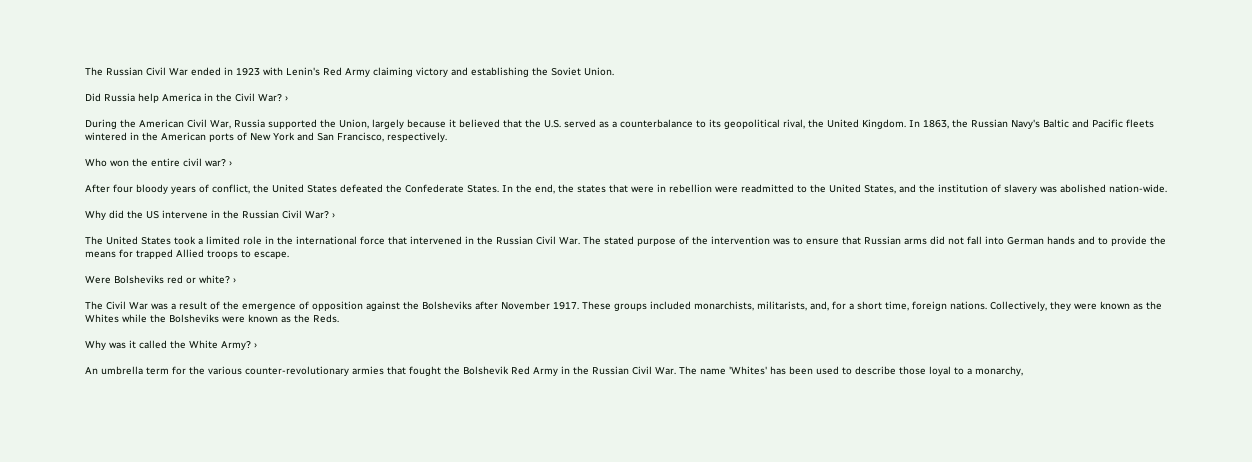The Russian Civil War ended in 1923 with Lenin's Red Army claiming victory and establishing the Soviet Union.

Did Russia help America in the Civil War? ›

During the American Civil War, Russia supported the Union, largely because it believed that the U.S. served as a counterbalance to its geopolitical rival, the United Kingdom. In 1863, the Russian Navy's Baltic and Pacific fleets wintered in the American ports of New York and San Francisco, respectively.

Who won the entire civil war? ›

After four bloody years of conflict, the United States defeated the Confederate States. In the end, the states that were in rebellion were readmitted to the United States, and the institution of slavery was abolished nation-wide.

Why did the US intervene in the Russian Civil War? ›

The United States took a limited role in the international force that intervened in the Russian Civil War. The stated purpose of the intervention was to ensure that Russian arms did not fall into German hands and to provide the means for trapped Allied troops to escape.

Were Bolsheviks red or white? ›

The Civil War was a result of the emergence of opposition against the Bolsheviks after November 1917. These groups included monarchists, militarists, and, for a short time, foreign nations. Collectively, they were known as the Whites while the Bolsheviks were known as the Reds.

Why was it called the White Army? ›

An umbrella term for the various counter‐revolutionary armies that fought the Bolshevik Red Army in the Russian Civil War. The name 'Whites' has been used to describe those loyal to a monarchy,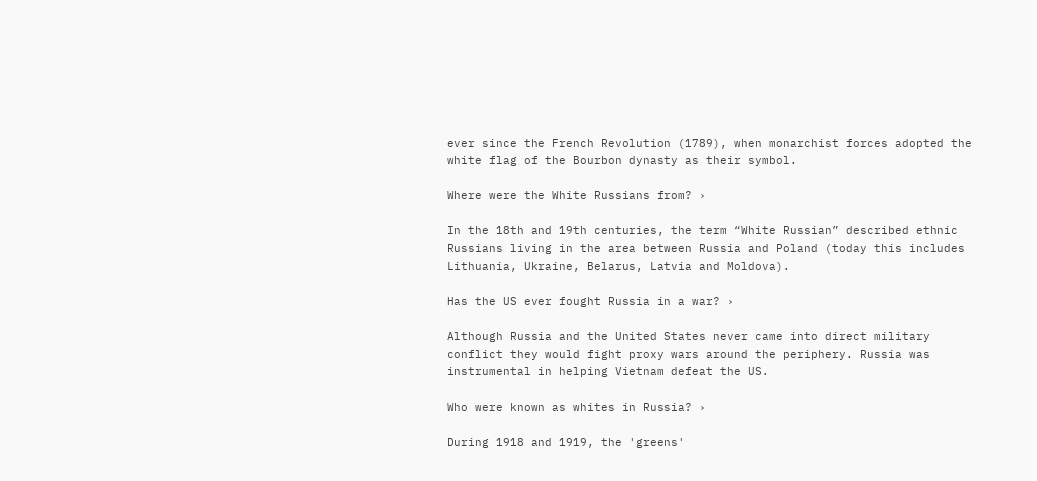ever since the French Revolution (1789), when monarchist forces adopted the white flag of the Bourbon dynasty as their symbol.

Where were the White Russians from? ›

In the 18th and 19th centuries, the term “White Russian” described ethnic Russians living in the area between Russia and Poland (today this includes Lithuania, Ukraine, Belarus, Latvia and Moldova).

Has the US ever fought Russia in a war? ›

Although Russia and the United States never came into direct military conflict they would fight proxy wars around the periphery. Russia was instrumental in helping Vietnam defeat the US.

Who were known as whites in Russia? ›

During 1918 and 1919, the 'greens'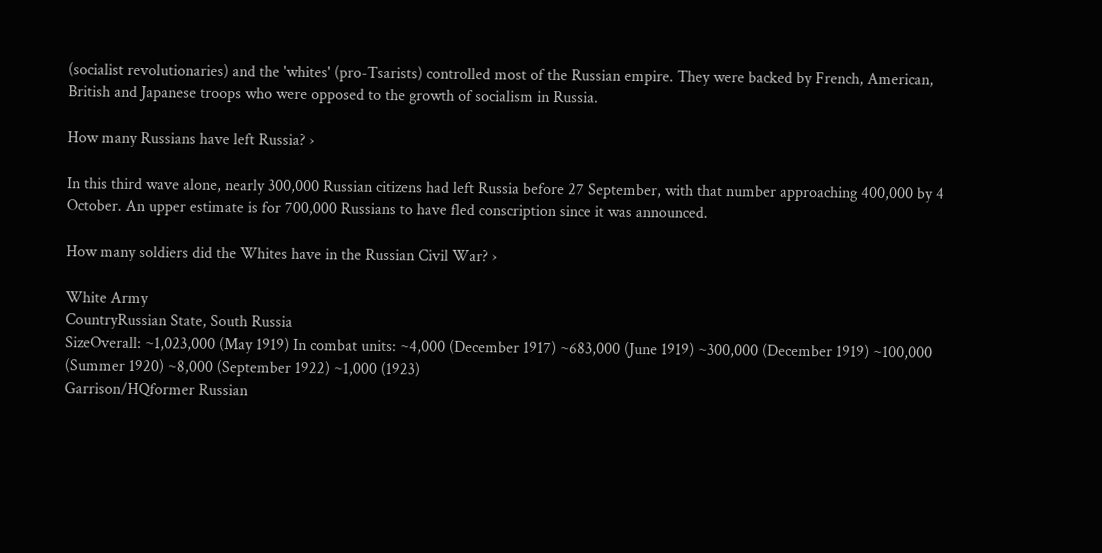(socialist revolutionaries) and the 'whites' (pro-Tsarists) controlled most of the Russian empire. They were backed by French, American, British and Japanese troops who were opposed to the growth of socialism in Russia.

How many Russians have left Russia? ›

In this third wave alone, nearly 300,000 Russian citizens had left Russia before 27 September, with that number approaching 400,000 by 4 October. An upper estimate is for 700,000 Russians to have fled conscription since it was announced.

How many soldiers did the Whites have in the Russian Civil War? ›

White Army
CountryRussian State, South Russia
SizeOverall: ~1,023,000 (May 1919) In combat units: ~4,000 (December 1917) ~683,000 (June 1919) ~300,000 (December 1919) ~100,000 (Summer 1920) ~8,000 (September 1922) ~1,000 (1923)
Garrison/HQformer Russian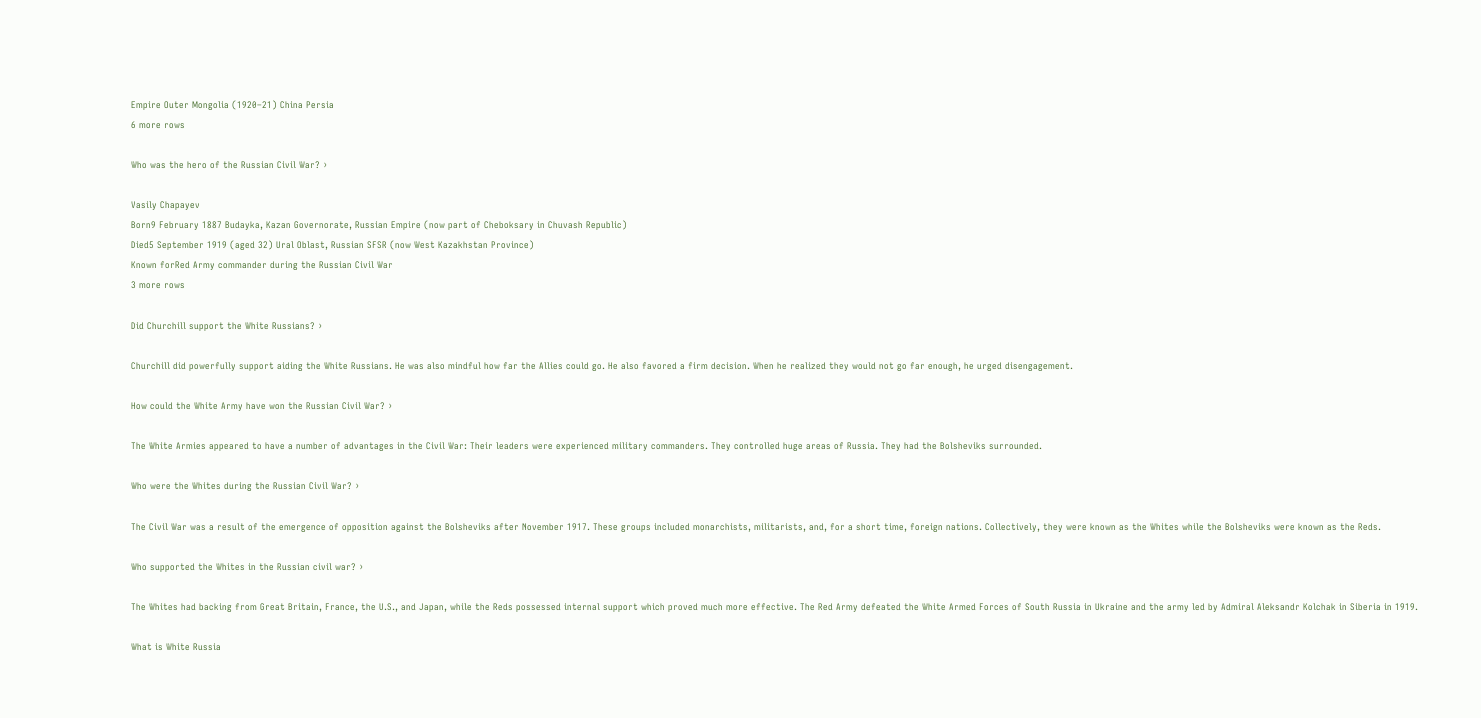Empire Outer Mongolia (1920–21) China Persia
6 more rows

Who was the hero of the Russian Civil War? ›

Vasily Chapayev
Born9 February 1887 Budayka, Kazan Governorate, Russian Empire (now part of Cheboksary in Chuvash Republic)
Died5 September 1919 (aged 32) Ural Oblast, Russian SFSR (now West Kazakhstan Province)
Known forRed Army commander during the Russian Civil War
3 more rows

Did Churchill support the White Russians? ›

Churchill did powerfully support aiding the White Russians. He was also mindful how far the Allies could go. He also favored a firm decision. When he realized they would not go far enough, he urged disengagement.

How could the White Army have won the Russian Civil War? ›

The White Armies appeared to have a number of advantages in the Civil War: Their leaders were experienced military commanders. They controlled huge areas of Russia. They had the Bolsheviks surrounded.

Who were the Whites during the Russian Civil War? ›

The Civil War was a result of the emergence of opposition against the Bolsheviks after November 1917. These groups included monarchists, militarists, and, for a short time, foreign nations. Collectively, they were known as the Whites while the Bolsheviks were known as the Reds.

Who supported the Whites in the Russian civil war? ›

The Whites had backing from Great Britain, France, the U.S., and Japan, while the Reds possessed internal support which proved much more effective. The Red Army defeated the White Armed Forces of South Russia in Ukraine and the army led by Admiral Aleksandr Kolchak in Siberia in 1919.

What is White Russia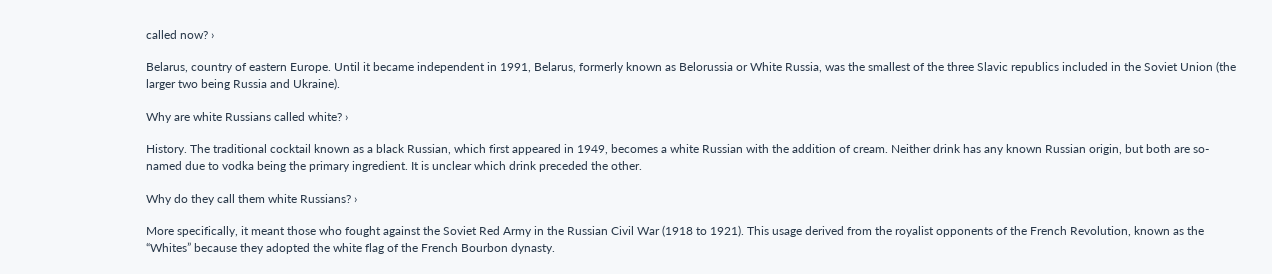called now? ›

Belarus, country of eastern Europe. Until it became independent in 1991, Belarus, formerly known as Belorussia or White Russia, was the smallest of the three Slavic republics included in the Soviet Union (the larger two being Russia and Ukraine).

Why are white Russians called white? ›

History. The traditional cocktail known as a black Russian, which first appeared in 1949, becomes a white Russian with the addition of cream. Neither drink has any known Russian origin, but both are so-named due to vodka being the primary ingredient. It is unclear which drink preceded the other.

Why do they call them white Russians? ›

More specifically, it meant those who fought against the Soviet Red Army in the Russian Civil War (1918 to 1921). This usage derived from the royalist opponents of the French Revolution, known as the “Whites” because they adopted the white flag of the French Bourbon dynasty.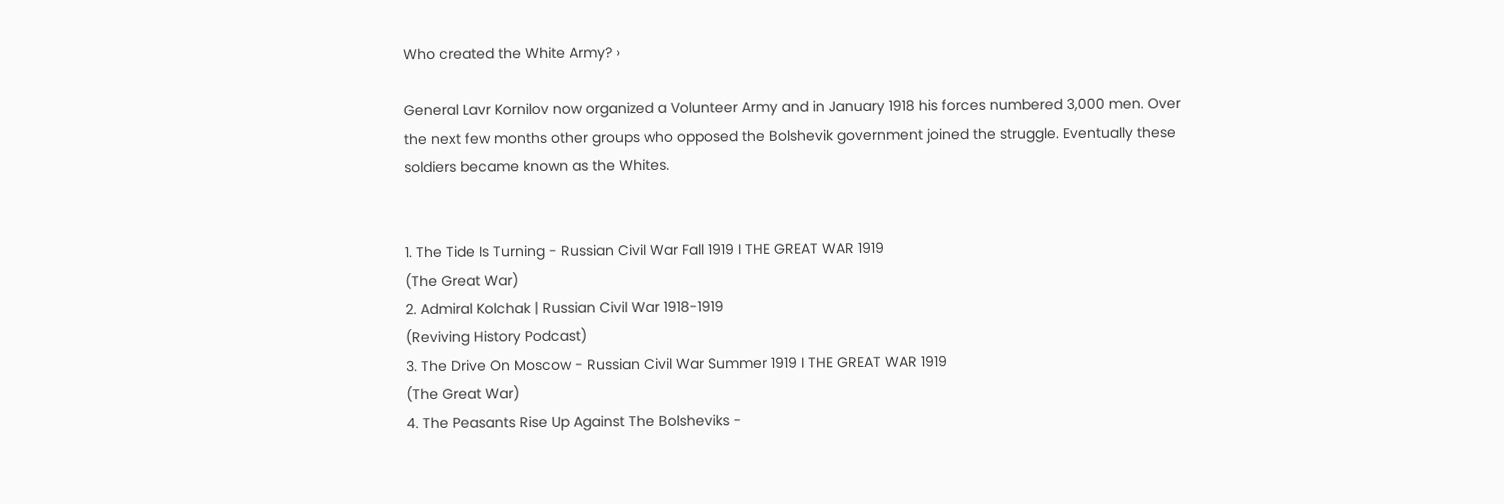Who created the White Army? ›

General Lavr Kornilov now organized a Volunteer Army and in January 1918 his forces numbered 3,000 men. Over the next few months other groups who opposed the Bolshevik government joined the struggle. Eventually these soldiers became known as the Whites.


1. The Tide Is Turning - Russian Civil War Fall 1919 I THE GREAT WAR 1919
(The Great War)
2. Admiral Kolchak | Russian Civil War 1918-1919
(Reviving History Podcast)
3. The Drive On Moscow - Russian Civil War Summer 1919 I THE GREAT WAR 1919
(The Great War)
4. The Peasants Rise Up Against The Bolsheviks -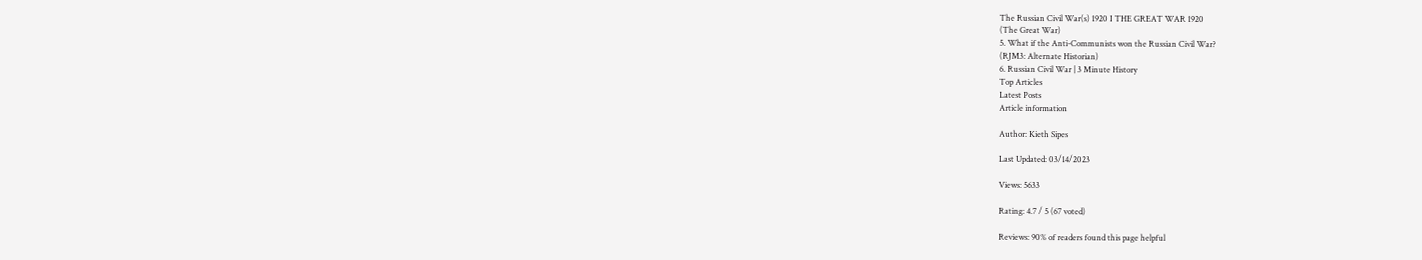The Russian Civil War(s) 1920 I THE GREAT WAR 1920
(The Great War)
5. What if the Anti-Communists won the Russian Civil War?
(RJM3: Alternate Historian)
6. Russian Civil War | 3 Minute History
Top Articles
Latest Posts
Article information

Author: Kieth Sipes

Last Updated: 03/14/2023

Views: 5633

Rating: 4.7 / 5 (67 voted)

Reviews: 90% of readers found this page helpful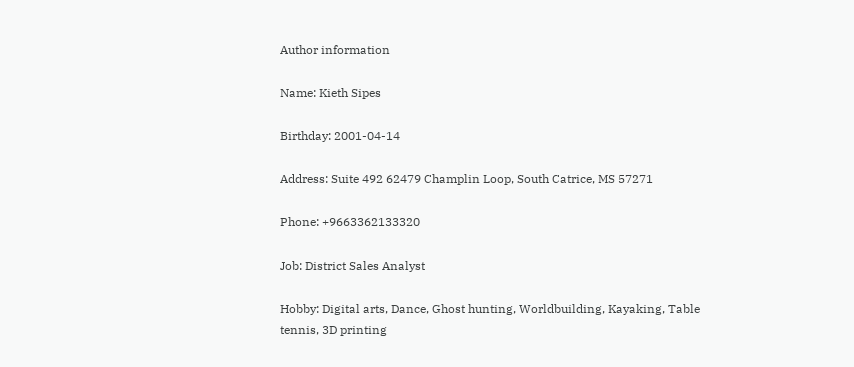Author information

Name: Kieth Sipes

Birthday: 2001-04-14

Address: Suite 492 62479 Champlin Loop, South Catrice, MS 57271

Phone: +9663362133320

Job: District Sales Analyst

Hobby: Digital arts, Dance, Ghost hunting, Worldbuilding, Kayaking, Table tennis, 3D printing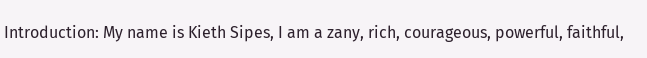Introduction: My name is Kieth Sipes, I am a zany, rich, courageous, powerful, faithful,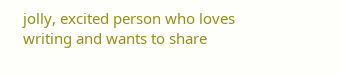jolly, excited person who loves writing and wants to share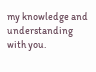my knowledge and understanding with you.